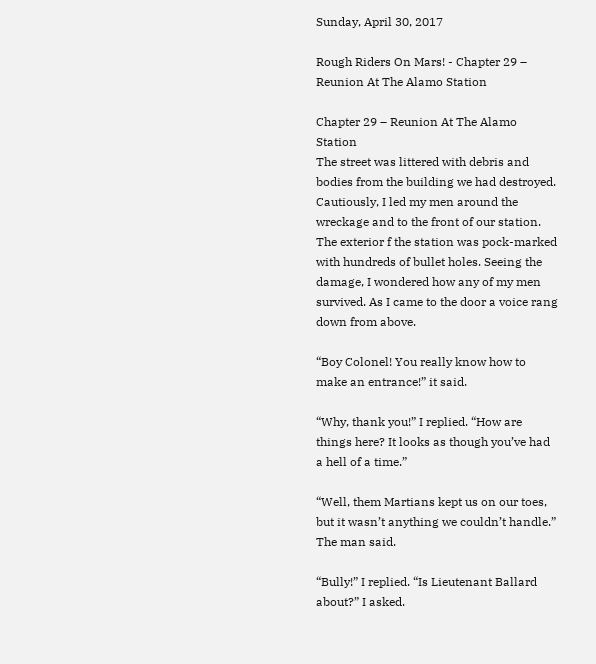Sunday, April 30, 2017

Rough Riders On Mars! - Chapter 29 – Reunion At The Alamo Station

Chapter 29 – Reunion At The Alamo Station
The street was littered with debris and bodies from the building we had destroyed. Cautiously, I led my men around the wreckage and to the front of our station. The exterior f the station was pock-marked with hundreds of bullet holes. Seeing the damage, I wondered how any of my men survived. As I came to the door a voice rang down from above.

“Boy Colonel! You really know how to make an entrance!” it said.

“Why, thank you!” I replied. “How are things here? It looks as though you’ve had a hell of a time.”

“Well, them Martians kept us on our toes, but it wasn’t anything we couldn’t handle.” The man said.

“Bully!” I replied. “Is Lieutenant Ballard about?” I asked.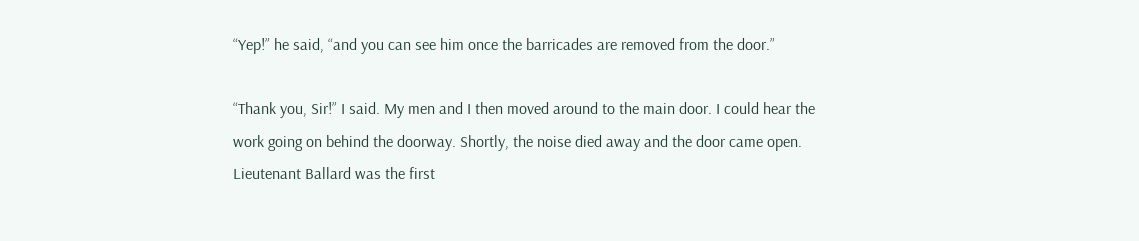“Yep!” he said, “and you can see him once the barricades are removed from the door.”

“Thank you, Sir!” I said. My men and I then moved around to the main door. I could hear the work going on behind the doorway. Shortly, the noise died away and the door came open. Lieutenant Ballard was the first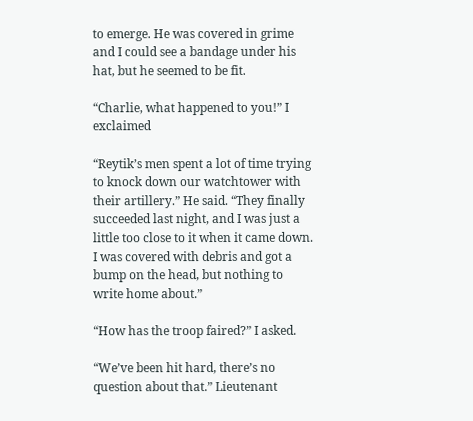to emerge. He was covered in grime and I could see a bandage under his hat, but he seemed to be fit.

“Charlie, what happened to you!” I exclaimed

“Reytik’s men spent a lot of time trying to knock down our watchtower with their artillery.” He said. “They finally succeeded last night, and I was just a little too close to it when it came down. I was covered with debris and got a bump on the head, but nothing to write home about.”

“How has the troop faired?” I asked.

“We’ve been hit hard, there’s no question about that.” Lieutenant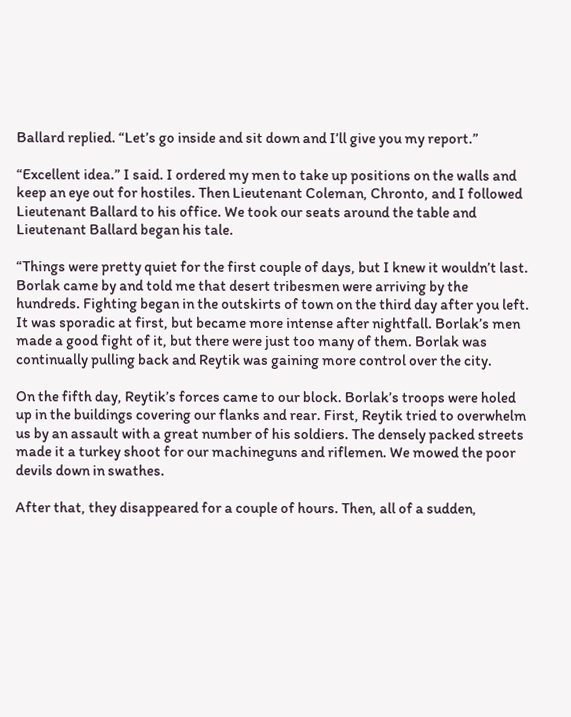Ballard replied. “Let’s go inside and sit down and I’ll give you my report.”

“Excellent idea.” I said. I ordered my men to take up positions on the walls and keep an eye out for hostiles. Then Lieutenant Coleman, Chronto, and I followed Lieutenant Ballard to his office. We took our seats around the table and Lieutenant Ballard began his tale.

“Things were pretty quiet for the first couple of days, but I knew it wouldn’t last. Borlak came by and told me that desert tribesmen were arriving by the hundreds. Fighting began in the outskirts of town on the third day after you left. It was sporadic at first, but became more intense after nightfall. Borlak’s men made a good fight of it, but there were just too many of them. Borlak was continually pulling back and Reytik was gaining more control over the city.

On the fifth day, Reytik’s forces came to our block. Borlak’s troops were holed up in the buildings covering our flanks and rear. First, Reytik tried to overwhelm us by an assault with a great number of his soldiers. The densely packed streets made it a turkey shoot for our machineguns and riflemen. We mowed the poor devils down in swathes.

After that, they disappeared for a couple of hours. Then, all of a sudden,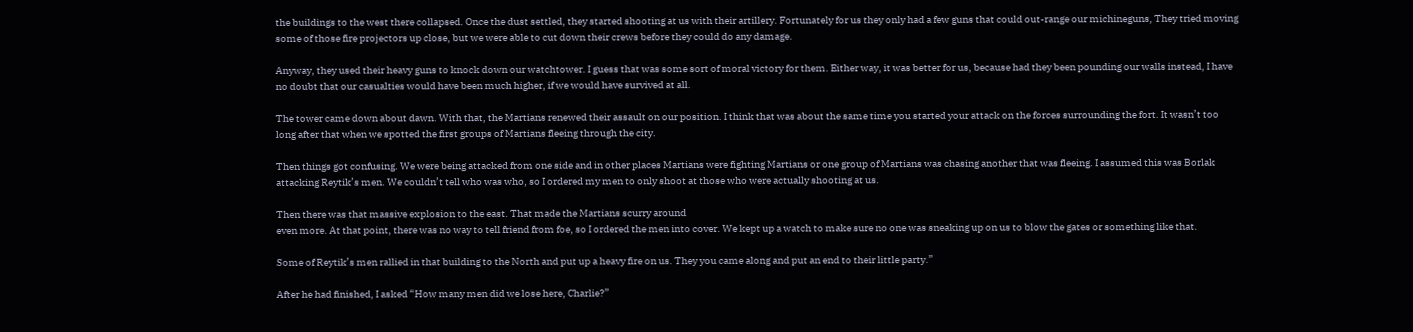the buildings to the west there collapsed. Once the dust settled, they started shooting at us with their artillery. Fortunately for us they only had a few guns that could out-range our michineguns, They tried moving some of those fire projectors up close, but we were able to cut down their crews before they could do any damage.

Anyway, they used their heavy guns to knock down our watchtower. I guess that was some sort of moral victory for them. Either way, it was better for us, because had they been pounding our walls instead, I have no doubt that our casualties would have been much higher, if we would have survived at all.

The tower came down about dawn. With that, the Martians renewed their assault on our position. I think that was about the same time you started your attack on the forces surrounding the fort. It wasn’t too long after that when we spotted the first groups of Martians fleeing through the city.

Then things got confusing. We were being attacked from one side and in other places Martians were fighting Martians or one group of Martians was chasing another that was fleeing. I assumed this was Borlak attacking Reytik’s men. We couldn’t tell who was who, so I ordered my men to only shoot at those who were actually shooting at us.

Then there was that massive explosion to the east. That made the Martians scurry around
even more. At that point, there was no way to tell friend from foe, so I ordered the men into cover. We kept up a watch to make sure no one was sneaking up on us to blow the gates or something like that.

Some of Reytik’s men rallied in that building to the North and put up a heavy fire on us. They you came along and put an end to their little party.”

After he had finished, I asked “How many men did we lose here, Charlie?”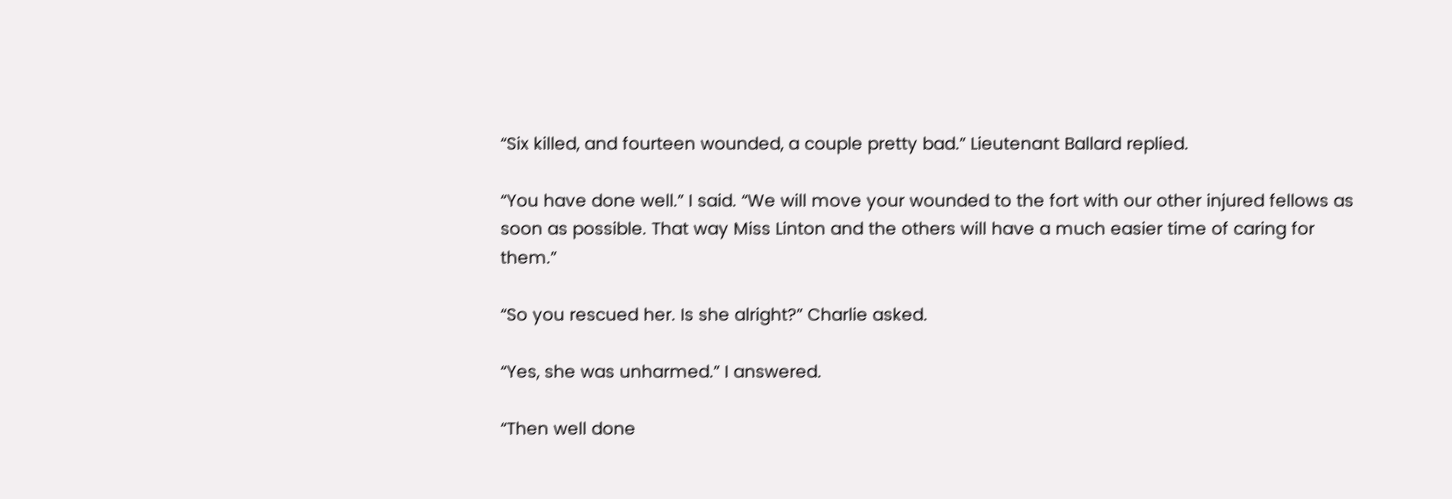“Six killed, and fourteen wounded, a couple pretty bad.” Lieutenant Ballard replied.

“You have done well.” I said. “We will move your wounded to the fort with our other injured fellows as soon as possible. That way Miss Linton and the others will have a much easier time of caring for them.”

“So you rescued her. Is she alright?” Charlie asked.

“Yes, she was unharmed.” I answered.

“Then well done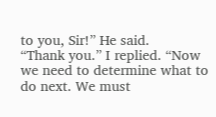to you, Sir!” He said.
“Thank you.” I replied. “Now we need to determine what to do next. We must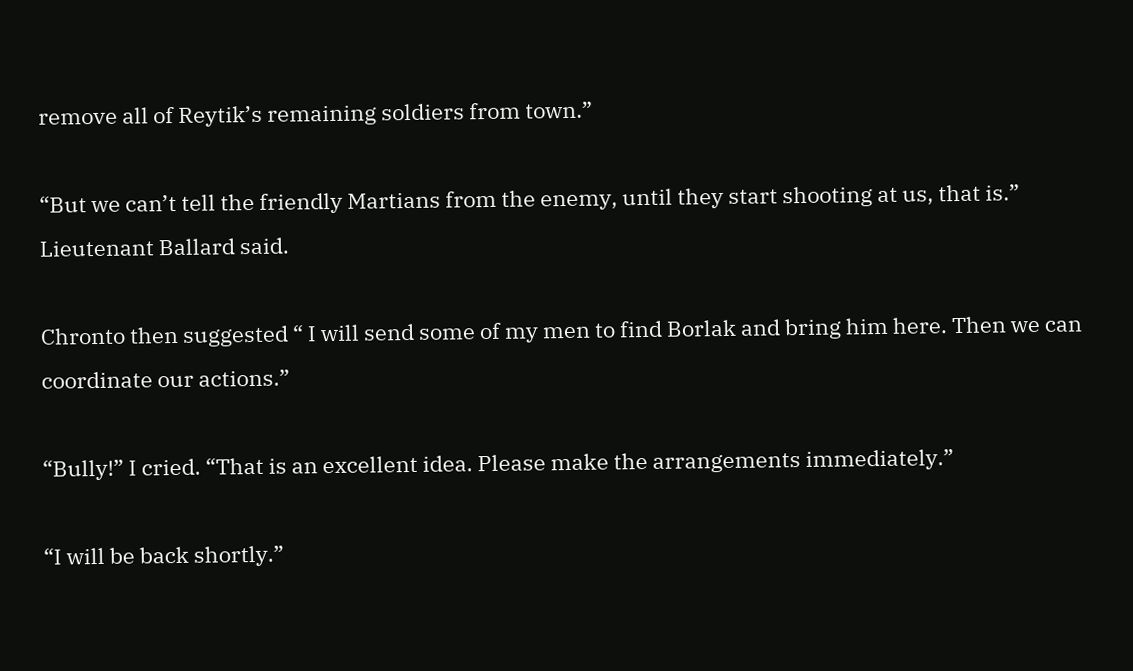remove all of Reytik’s remaining soldiers from town.”

“But we can’t tell the friendly Martians from the enemy, until they start shooting at us, that is.” Lieutenant Ballard said.

Chronto then suggested “ I will send some of my men to find Borlak and bring him here. Then we can coordinate our actions.”

“Bully!” I cried. “That is an excellent idea. Please make the arrangements immediately.”

“I will be back shortly.”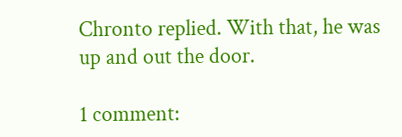Chronto replied. With that, he was up and out the door.

1 comment: